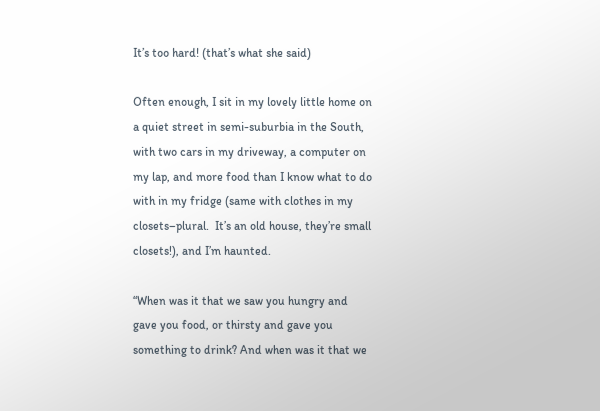It’s too hard! (that’s what she said)

Often enough, I sit in my lovely little home on a quiet street in semi-suburbia in the South, with two cars in my driveway, a computer on my lap, and more food than I know what to do with in my fridge (same with clothes in my closets–plural.  It’s an old house, they’re small closets!), and I’m haunted.

“When was it that we saw you hungry and gave you food, or thirsty and gave you something to drink? And when was it that we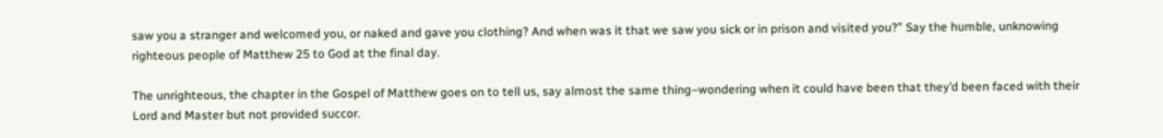saw you a stranger and welcomed you, or naked and gave you clothing? And when was it that we saw you sick or in prison and visited you?” Say the humble, unknowing righteous people of Matthew 25 to God at the final day.

The unrighteous, the chapter in the Gospel of Matthew goes on to tell us, say almost the same thing–wondering when it could have been that they’d been faced with their Lord and Master but not provided succor.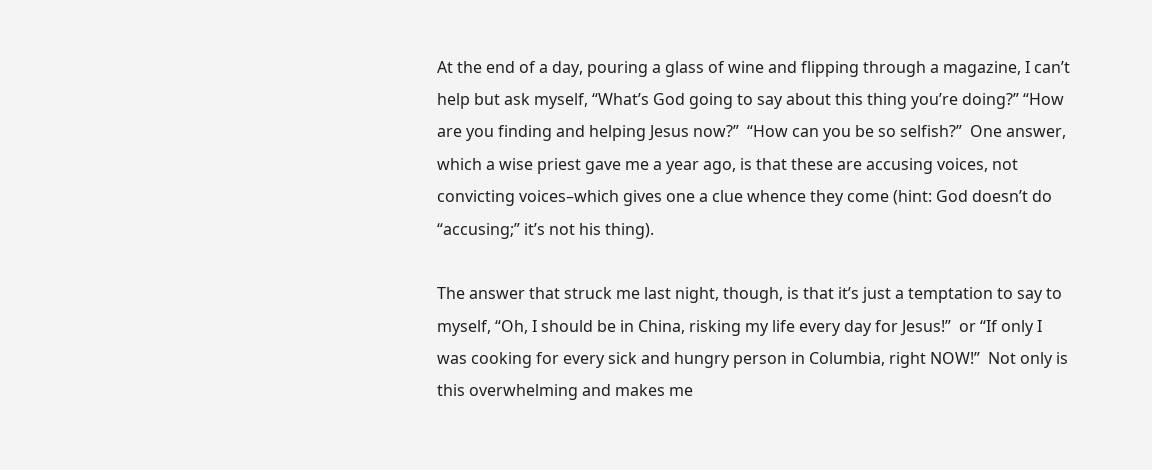At the end of a day, pouring a glass of wine and flipping through a magazine, I can’t help but ask myself, “What’s God going to say about this thing you’re doing?” “How are you finding and helping Jesus now?”  “How can you be so selfish?”  One answer, which a wise priest gave me a year ago, is that these are accusing voices, not convicting voices–which gives one a clue whence they come (hint: God doesn’t do “accusing;” it’s not his thing).

The answer that struck me last night, though, is that it’s just a temptation to say to myself, “Oh, I should be in China, risking my life every day for Jesus!”  or “If only I was cooking for every sick and hungry person in Columbia, right NOW!”  Not only is this overwhelming and makes me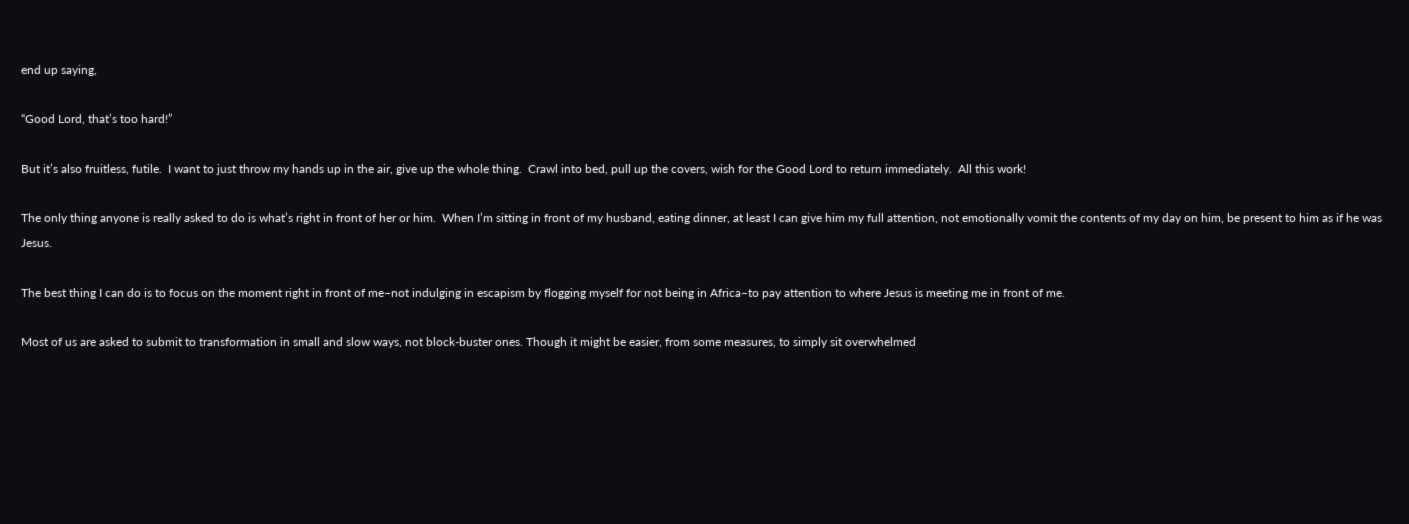end up saying,

“Good Lord, that’s too hard!”

But it’s also fruitless, futile.  I want to just throw my hands up in the air, give up the whole thing.  Crawl into bed, pull up the covers, wish for the Good Lord to return immediately.  All this work!

The only thing anyone is really asked to do is what’s right in front of her or him.  When I’m sitting in front of my husband, eating dinner, at least I can give him my full attention, not emotionally vomit the contents of my day on him, be present to him as if he was Jesus.

The best thing I can do is to focus on the moment right in front of me–not indulging in escapism by flogging myself for not being in Africa–to pay attention to where Jesus is meeting me in front of me.

Most of us are asked to submit to transformation in small and slow ways, not block-buster ones. Though it might be easier, from some measures, to simply sit overwhelmed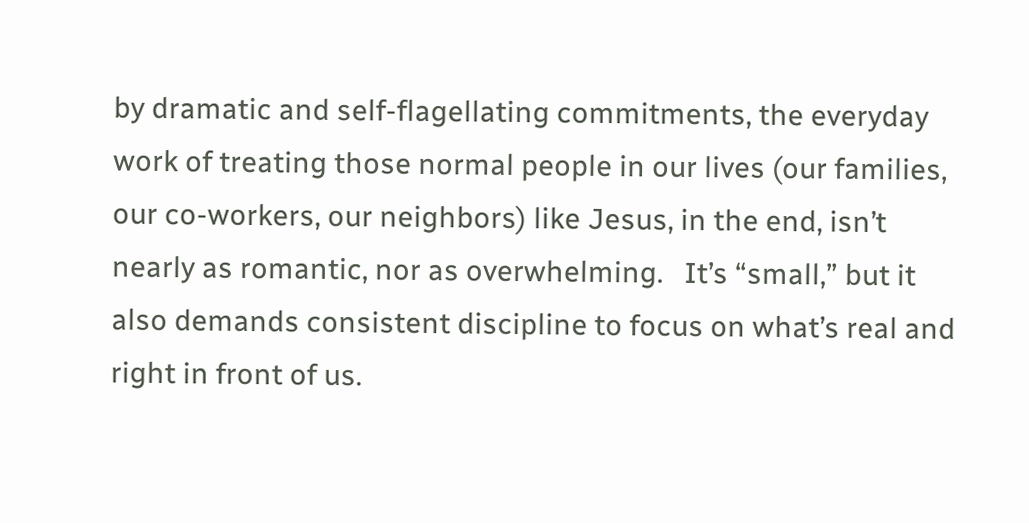by dramatic and self-flagellating commitments, the everyday work of treating those normal people in our lives (our families, our co-workers, our neighbors) like Jesus, in the end, isn’t nearly as romantic, nor as overwhelming.   It’s “small,” but it also demands consistent discipline to focus on what’s real and right in front of us.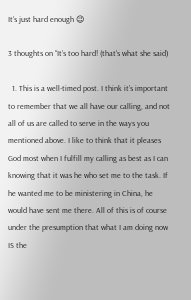It’s just hard enough 😉

3 thoughts on “It’s too hard! (that’s what she said)

  1. This is a well-timed post. I think it’s important to remember that we all have our calling, and not all of us are called to serve in the ways you mentioned above. I like to think that it pleases God most when I fulfill my calling as best as I can knowing that it was he who set me to the task. If he wanted me to be ministering in China, he would have sent me there. All of this is of course under the presumption that what I am doing now IS the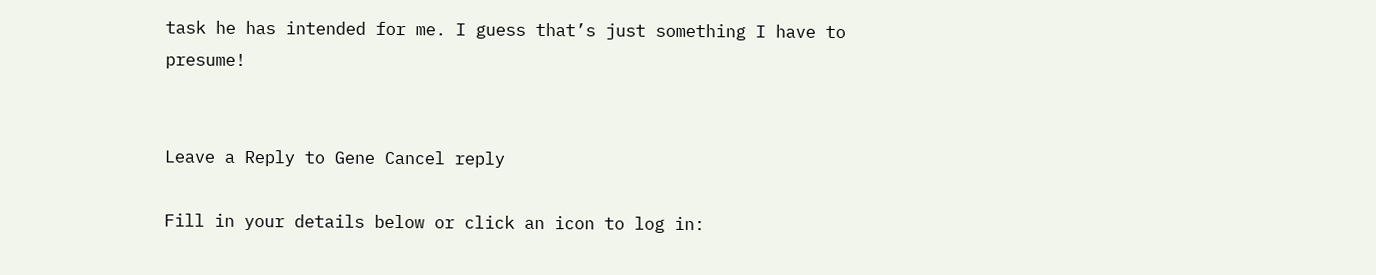task he has intended for me. I guess that’s just something I have to presume!


Leave a Reply to Gene Cancel reply

Fill in your details below or click an icon to log in: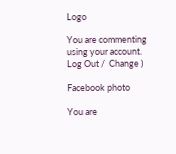Logo

You are commenting using your account. Log Out /  Change )

Facebook photo

You are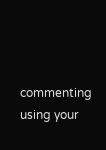commenting using your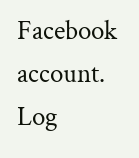Facebook account. Log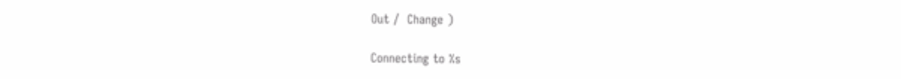Out /  Change )

Connecting to %s